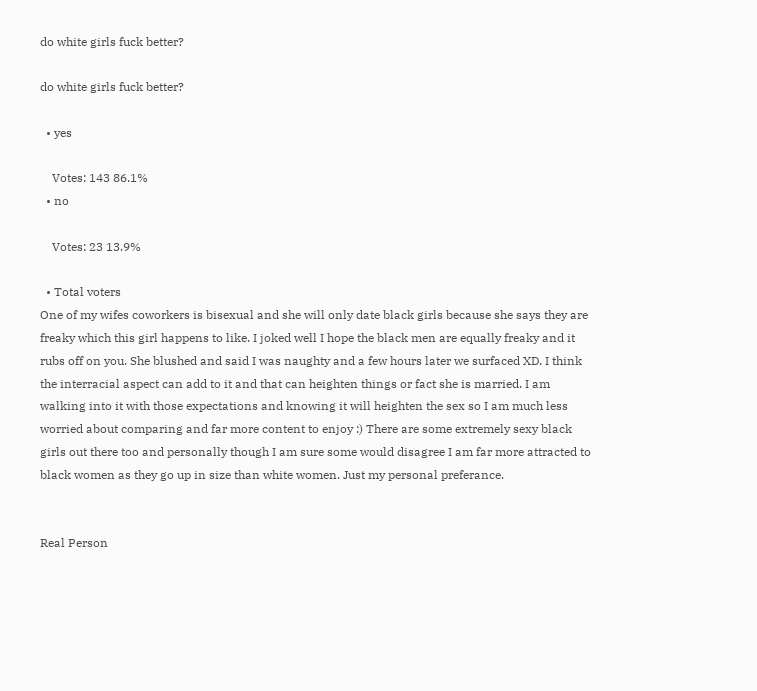do white girls fuck better?

do white girls fuck better?

  • yes

    Votes: 143 86.1%
  • no

    Votes: 23 13.9%

  • Total voters
One of my wifes coworkers is bisexual and she will only date black girls because she says they are freaky which this girl happens to like. I joked well I hope the black men are equally freaky and it rubs off on you. She blushed and said I was naughty and a few hours later we surfaced XD. I think the interracial aspect can add to it and that can heighten things or fact she is married. I am walking into it with those expectations and knowing it will heighten the sex so I am much less worried about comparing and far more content to enjoy :) There are some extremely sexy black girls out there too and personally though I am sure some would disagree I am far more attracted to black women as they go up in size than white women. Just my personal preferance.


Real Person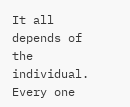It all depends of the individual. Every one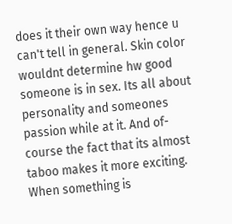does it their own way hence u can't tell in general. Skin color wouldnt determine hw good someone is in sex. Its all about personality and someones passion while at it. And of-course the fact that its almost taboo makes it more exciting. When something is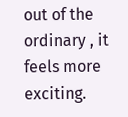out of the ordinary , it feels more exciting.